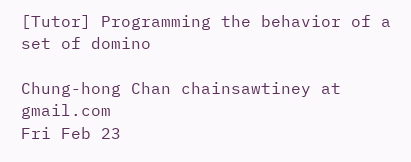[Tutor] Programming the behavior of a set of domino

Chung-hong Chan chainsawtiney at gmail.com
Fri Feb 23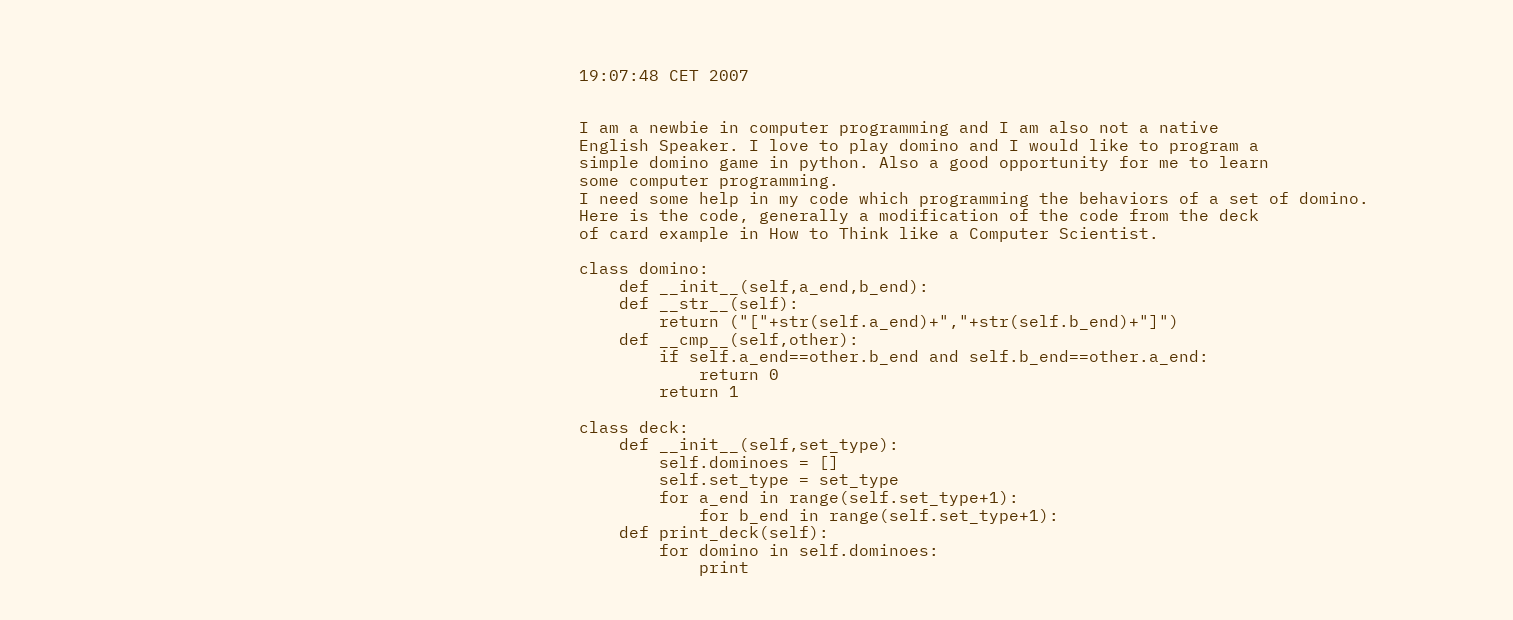19:07:48 CET 2007


I am a newbie in computer programming and I am also not a native
English Speaker. I love to play domino and I would like to program a
simple domino game in python. Also a good opportunity for me to learn
some computer programming.
I need some help in my code which programming the behaviors of a set of domino.
Here is the code, generally a modification of the code from the deck
of card example in How to Think like a Computer Scientist.

class domino:
    def __init__(self,a_end,b_end):
    def __str__(self):
        return ("["+str(self.a_end)+","+str(self.b_end)+"]")
    def __cmp__(self,other):
        if self.a_end==other.b_end and self.b_end==other.a_end:
            return 0
        return 1

class deck:
    def __init__(self,set_type):
        self.dominoes = []
        self.set_type = set_type
        for a_end in range(self.set_type+1):
            for b_end in range(self.set_type+1):
    def print_deck(self):
        for domino in self.dominoes:
            print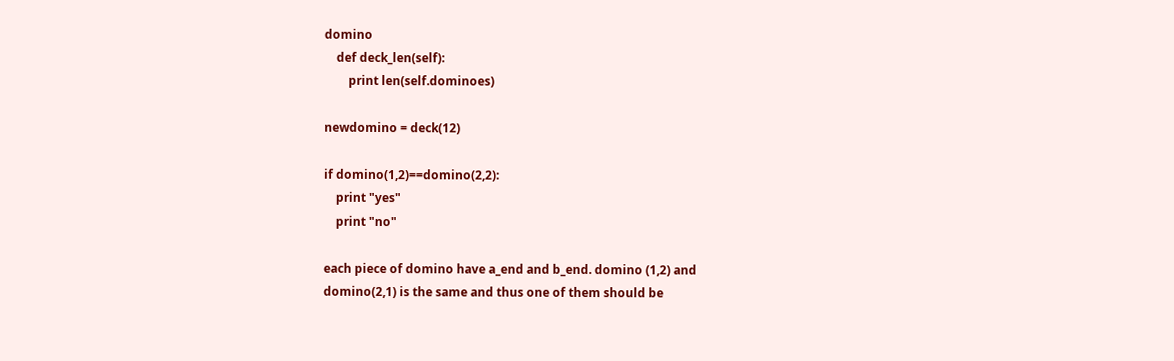domino
    def deck_len(self):
        print len(self.dominoes)

newdomino = deck(12)

if domino(1,2)==domino(2,2):
    print "yes"
    print "no"

each piece of domino have a_end and b_end. domino (1,2) and
domino(2,1) is the same and thus one of them should be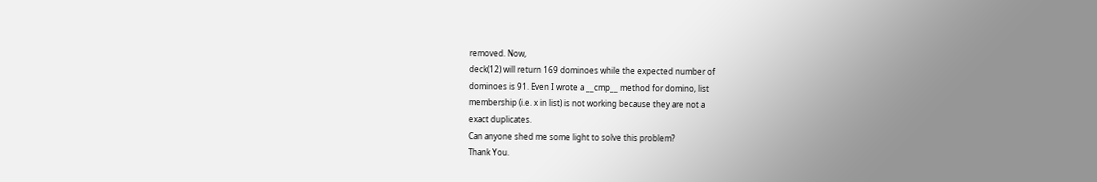removed. Now,
deck(12) will return 169 dominoes while the expected number of
dominoes is 91. Even I wrote a __cmp__ method for domino, list
membership (i.e. x in list) is not working because they are not a
exact duplicates.
Can anyone shed me some light to solve this problem?
Thank You.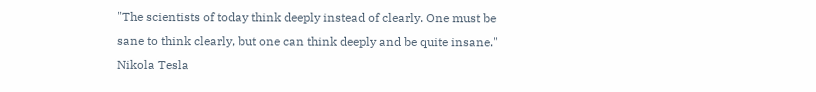"The scientists of today think deeply instead of clearly. One must be
sane to think clearly, but one can think deeply and be quite insane."
Nikola Tesla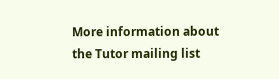More information about the Tutor mailing list